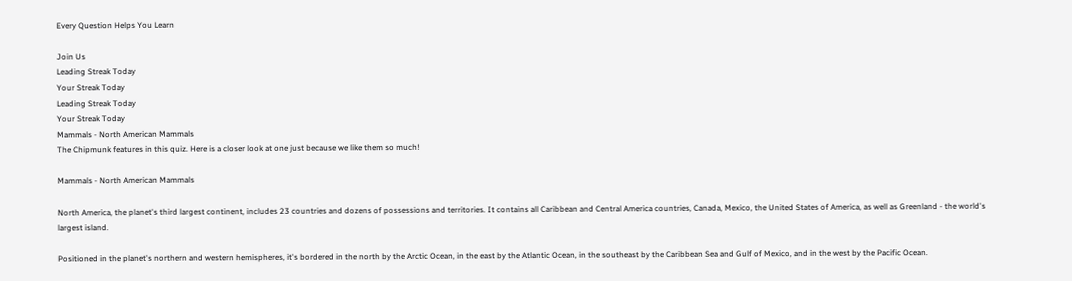Every Question Helps You Learn

Join Us
Leading Streak Today
Your Streak Today
Leading Streak Today
Your Streak Today
Mammals - North American Mammals
The Chipmunk features in this quiz. Here is a closer look at one just because we like them so much!

Mammals - North American Mammals

North America, the planet's third largest continent, includes 23 countries and dozens of possessions and territories. It contains all Caribbean and Central America countries, Canada, Mexico, the United States of America, as well as Greenland - the world's largest island.

Positioned in the planet's northern and western hemispheres, it's bordered in the north by the Arctic Ocean, in the east by the Atlantic Ocean, in the southeast by the Caribbean Sea and Gulf of Mexico, and in the west by the Pacific Ocean.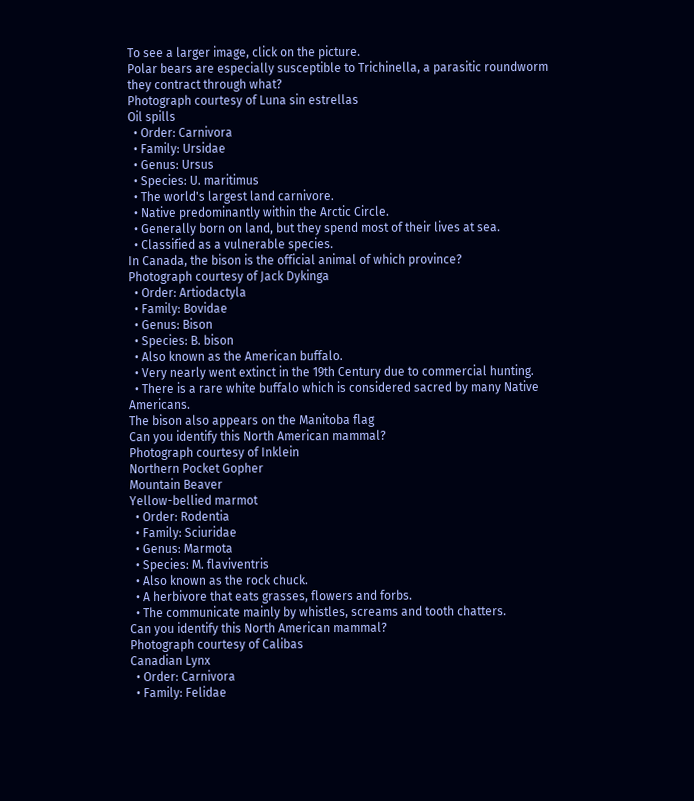To see a larger image, click on the picture.
Polar bears are especially susceptible to Trichinella, a parasitic roundworm they contract through what?
Photograph courtesy of Luna sin estrellas
Oil spills
  • Order: Carnivora
  • Family: Ursidae
  • Genus: Ursus
  • Species: U. maritimus
  • The world's largest land carnivore.
  • Native predominantly within the Arctic Circle.
  • Generally born on land, but they spend most of their lives at sea.
  • Classified as a vulnerable species.
In Canada, the bison is the official animal of which province?
Photograph courtesy of Jack Dykinga
  • Order: Artiodactyla
  • Family: Bovidae
  • Genus: Bison
  • Species: B. bison
  • Also known as the American buffalo.
  • Very nearly went extinct in the 19th Century due to commercial hunting.
  • There is a rare white buffalo which is considered sacred by many Native Americans.
The bison also appears on the Manitoba flag
Can you identify this North American mammal?
Photograph courtesy of Inklein
Northern Pocket Gopher
Mountain Beaver
Yellow-bellied marmot
  • Order: Rodentia
  • Family: Sciuridae
  • Genus: Marmota
  • Species: M. flaviventris
  • Also known as the rock chuck.
  • A herbivore that eats grasses, flowers and forbs.
  • The communicate mainly by whistles, screams and tooth chatters.
Can you identify this North American mammal?
Photograph courtesy of Calibas
Canadian Lynx
  • Order: Carnivora
  • Family: Felidae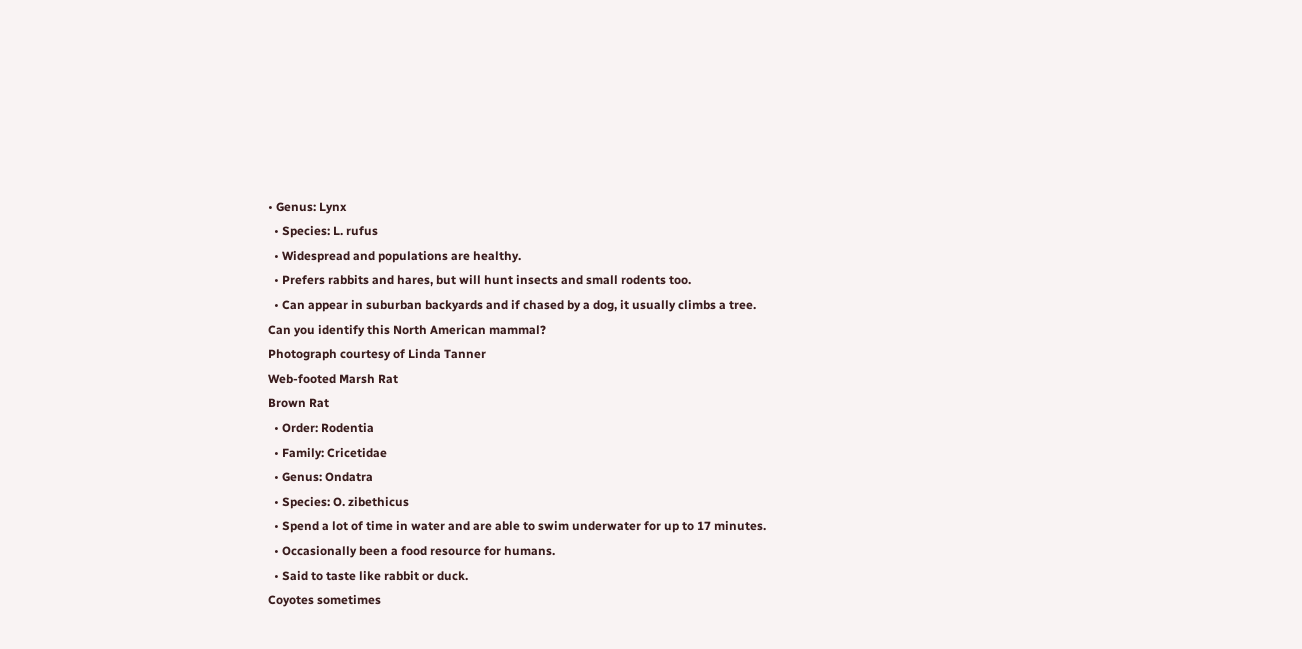• Genus: Lynx
  • Species: L. rufus
  • Widespread and populations are healthy.
  • Prefers rabbits and hares, but will hunt insects and small rodents too.
  • Can appear in suburban backyards and if chased by a dog, it usually climbs a tree.
Can you identify this North American mammal?
Photograph courtesy of Linda Tanner
Web-footed Marsh Rat
Brown Rat
  • Order: Rodentia
  • Family: Cricetidae
  • Genus: Ondatra
  • Species: O. zibethicus
  • Spend a lot of time in water and are able to swim underwater for up to 17 minutes.
  • Occasionally been a food resource for humans.
  • Said to taste like rabbit or duck.
Coyotes sometimes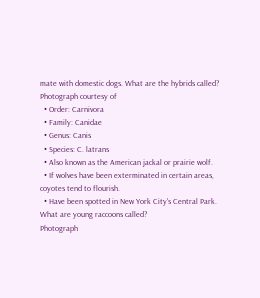mate with domestic dogs. What are the hybrids called?
Photograph courtesy of
  • Order: Carnivora
  • Family: Canidae
  • Genus: Canis
  • Species: C. latrans
  • Also known as the American jackal or prairie wolf.
  • If wolves have been exterminated in certain areas, coyotes tend to flourish.
  • Have been spotted in New York City's Central Park.
What are young raccoons called?
Photograph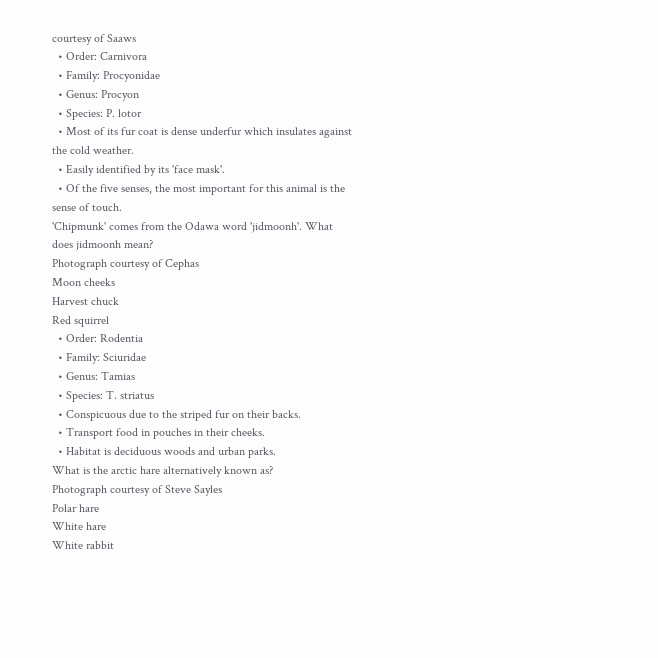courtesy of Saaws
  • Order: Carnivora
  • Family: Procyonidae
  • Genus: Procyon
  • Species: P. lotor
  • Most of its fur coat is dense underfur which insulates against the cold weather.
  • Easily identified by its 'face mask'.
  • Of the five senses, the most important for this animal is the sense of touch.
'Chipmunk' comes from the Odawa word 'jidmoonh'. What does jidmoonh mean?
Photograph courtesy of Cephas
Moon cheeks
Harvest chuck
Red squirrel
  • Order: Rodentia
  • Family: Sciuridae
  • Genus: Tamias
  • Species: T. striatus
  • Conspicuous due to the striped fur on their backs.
  • Transport food in pouches in their cheeks.
  • Habitat is deciduous woods and urban parks.
What is the arctic hare alternatively known as?
Photograph courtesy of Steve Sayles
Polar hare
White hare
White rabbit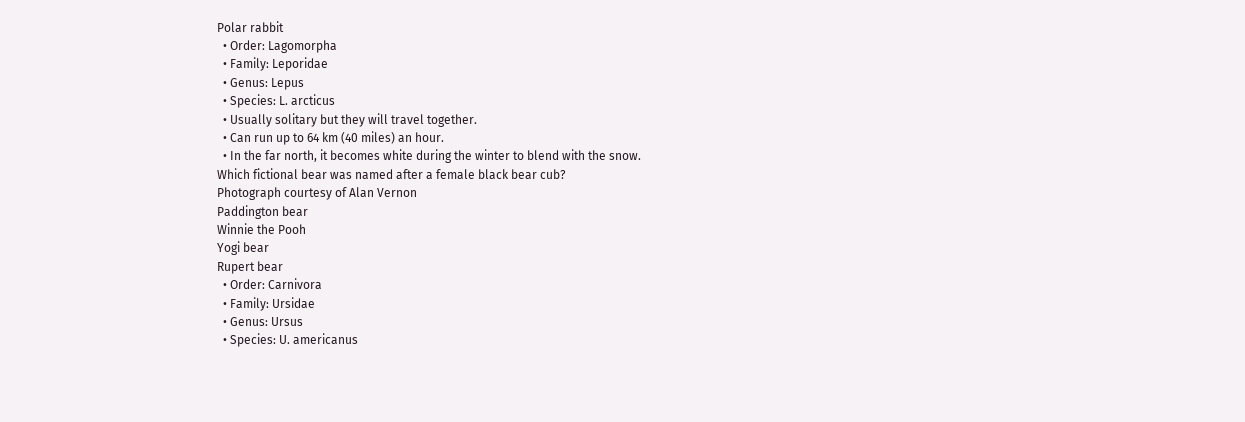Polar rabbit
  • Order: Lagomorpha
  • Family: Leporidae
  • Genus: Lepus
  • Species: L. arcticus
  • Usually solitary but they will travel together.
  • Can run up to 64 km (40 miles) an hour.
  • In the far north, it becomes white during the winter to blend with the snow.
Which fictional bear was named after a female black bear cub?
Photograph courtesy of Alan Vernon
Paddington bear
Winnie the Pooh
Yogi bear
Rupert bear
  • Order: Carnivora
  • Family: Ursidae
  • Genus: Ursus
  • Species: U. americanus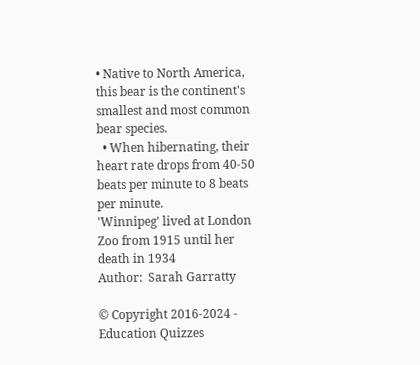• Native to North America, this bear is the continent's smallest and most common bear species.
  • When hibernating, their heart rate drops from 40-50 beats per minute to 8 beats per minute.
'Winnipeg' lived at London Zoo from 1915 until her death in 1934
Author:  Sarah Garratty

© Copyright 2016-2024 - Education Quizzes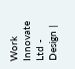Work Innovate Ltd - Design |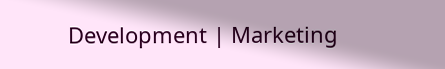Development | Marketing